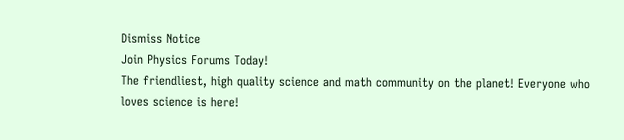Dismiss Notice
Join Physics Forums Today!
The friendliest, high quality science and math community on the planet! Everyone who loves science is here!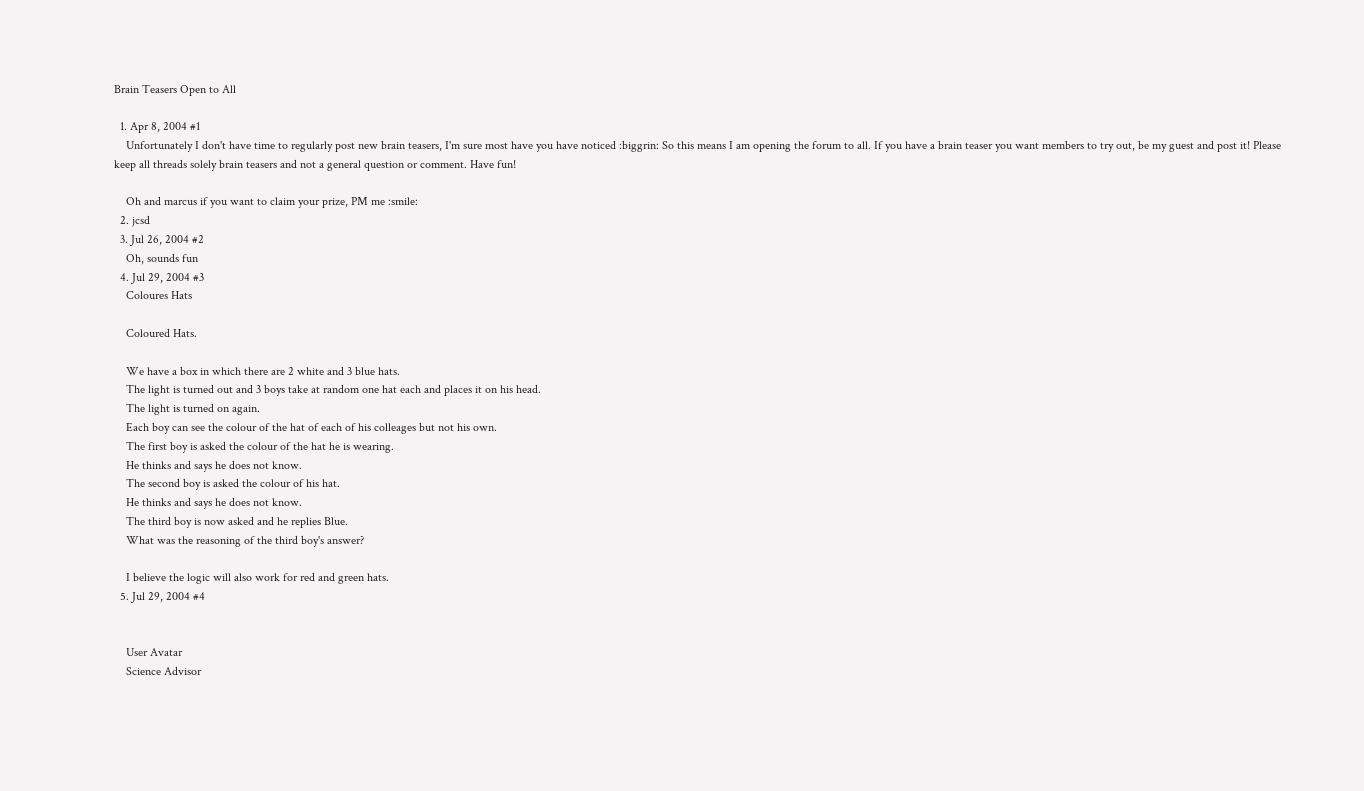Brain Teasers Open to All

  1. Apr 8, 2004 #1
    Unfortunately I don't have time to regularly post new brain teasers, I'm sure most have you have noticed :biggrin: So this means I am opening the forum to all. If you have a brain teaser you want members to try out, be my guest and post it! Please keep all threads solely brain teasers and not a general question or comment. Have fun!

    Oh and marcus if you want to claim your prize, PM me :smile:
  2. jcsd
  3. Jul 26, 2004 #2
    Oh, sounds fun
  4. Jul 29, 2004 #3
    Coloures Hats

    Coloured Hats.

    We have a box in which there are 2 white and 3 blue hats.
    The light is turned out and 3 boys take at random one hat each and places it on his head.
    The light is turned on again.
    Each boy can see the colour of the hat of each of his colleages but not his own.
    The first boy is asked the colour of the hat he is wearing.
    He thinks and says he does not know.
    The second boy is asked the colour of his hat.
    He thinks and says he does not know.
    The third boy is now asked and he replies Blue.
    What was the reasoning of the third boy's answer?

    I believe the logic will also work for red and green hats.
  5. Jul 29, 2004 #4


    User Avatar
    Science Advisor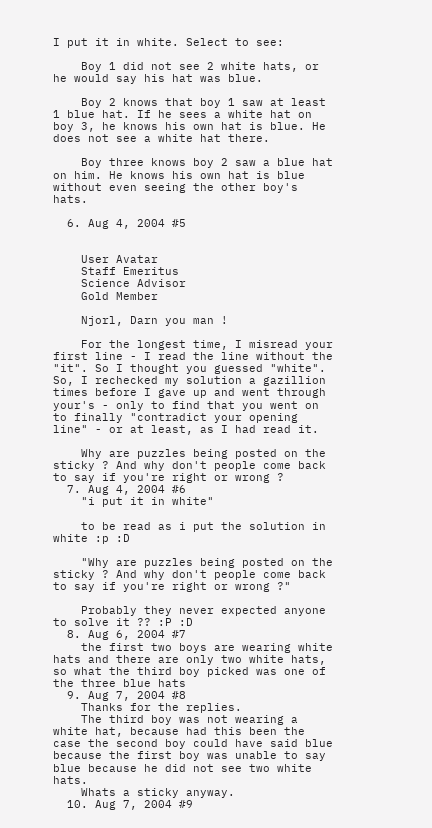I put it in white. Select to see:

    Boy 1 did not see 2 white hats, or he would say his hat was blue.

    Boy 2 knows that boy 1 saw at least 1 blue hat. If he sees a white hat on boy 3, he knows his own hat is blue. He does not see a white hat there.

    Boy three knows boy 2 saw a blue hat on him. He knows his own hat is blue without even seeing the other boy's hats.

  6. Aug 4, 2004 #5


    User Avatar
    Staff Emeritus
    Science Advisor
    Gold Member

    Njorl, Darn you man !

    For the longest time, I misread your first line - I read the line without the "it". So I thought you guessed "white". So, I rechecked my solution a gazillion times before I gave up and went through your's - only to find that you went on to finally "contradict your opening line" - or at least, as I had read it.

    Why are puzzles being posted on the sticky ? And why don't people come back to say if you're right or wrong ?
  7. Aug 4, 2004 #6
    "i put it in white"

    to be read as i put the solution in white :p :D

    "Why are puzzles being posted on the sticky ? And why don't people come back to say if you're right or wrong ?"

    Probably they never expected anyone to solve it ?? :P :D
  8. Aug 6, 2004 #7
    the first two boys are wearing white hats and there are only two white hats, so what the third boy picked was one of the three blue hats
  9. Aug 7, 2004 #8
    Thanks for the replies.
    The third boy was not wearing a white hat, because had this been the case the second boy could have said blue because the first boy was unable to say blue because he did not see two white hats.
    Whats a sticky anyway.
  10. Aug 7, 2004 #9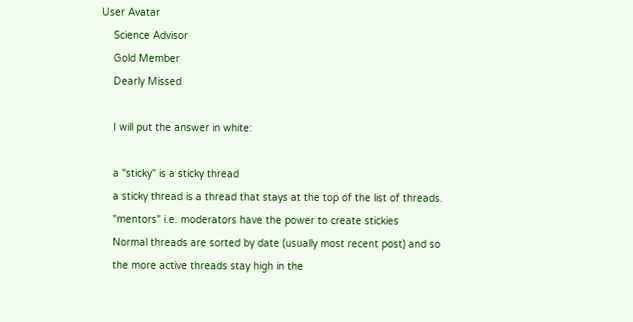User Avatar
    Science Advisor
    Gold Member
    Dearly Missed

    I will put the answer in white:

    a "sticky" is a sticky thread
    a sticky thread is a thread that stays at the top of the list of threads.
    "mentors" i.e. moderators have the power to create stickies
    Normal threads are sorted by date (usually most recent post) and so
    the more active threads stay high in the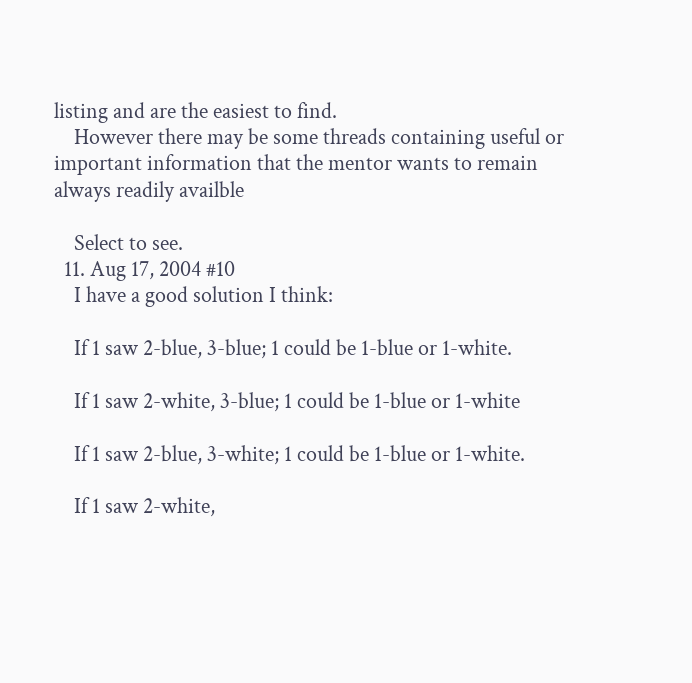listing and are the easiest to find.
    However there may be some threads containing useful or important information that the mentor wants to remain always readily availble

    Select to see.
  11. Aug 17, 2004 #10
    I have a good solution I think:

    If 1 saw 2-blue, 3-blue; 1 could be 1-blue or 1-white.

    If 1 saw 2-white, 3-blue; 1 could be 1-blue or 1-white

    If 1 saw 2-blue, 3-white; 1 could be 1-blue or 1-white.

    If 1 saw 2-white,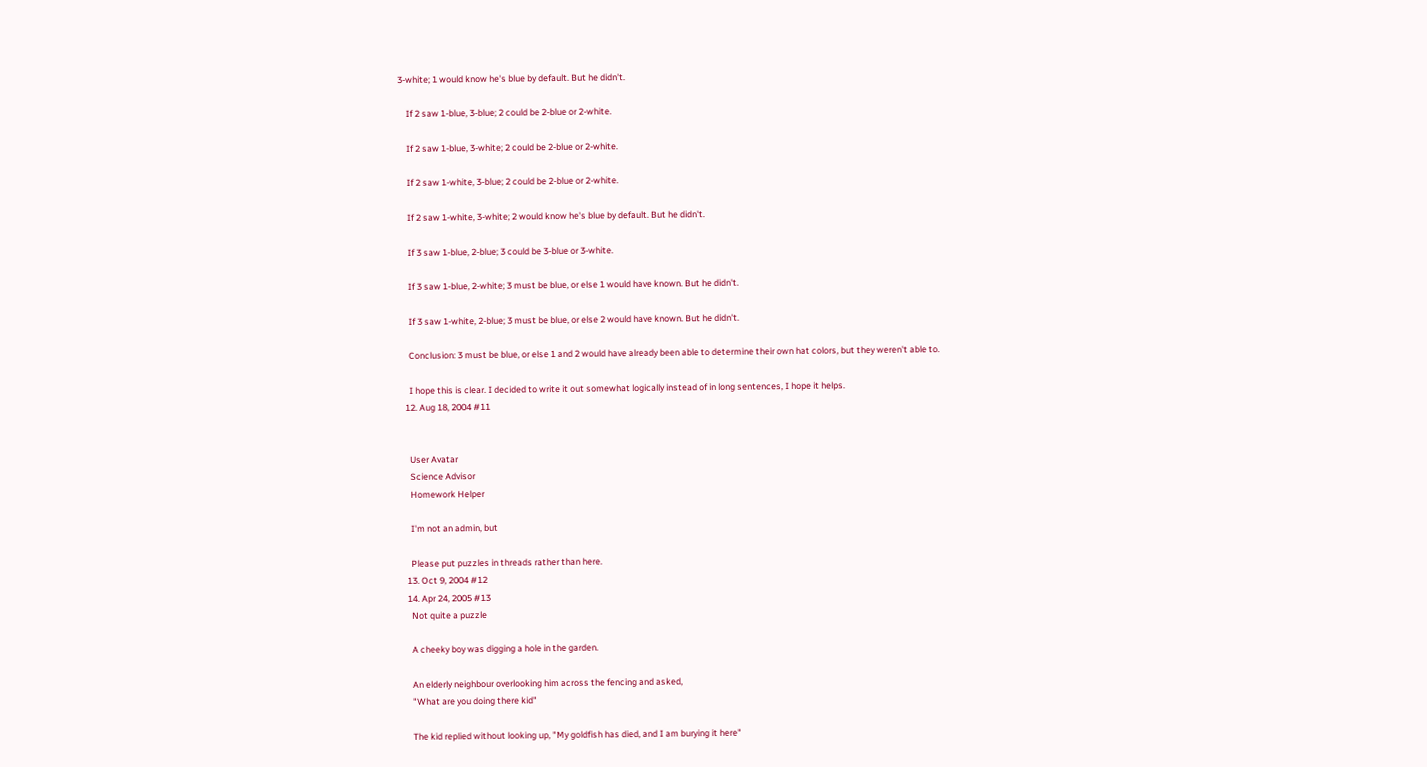3-white; 1 would know he's blue by default. But he didn't.

    If 2 saw 1-blue, 3-blue; 2 could be 2-blue or 2-white.

    If 2 saw 1-blue, 3-white; 2 could be 2-blue or 2-white.

    If 2 saw 1-white, 3-blue; 2 could be 2-blue or 2-white.

    If 2 saw 1-white, 3-white; 2 would know he's blue by default. But he didn't.

    If 3 saw 1-blue, 2-blue; 3 could be 3-blue or 3-white.

    If 3 saw 1-blue, 2-white; 3 must be blue, or else 1 would have known. But he didn't.

    If 3 saw 1-white, 2-blue; 3 must be blue, or else 2 would have known. But he didn't.

    Conclusion: 3 must be blue, or else 1 and 2 would have already been able to determine their own hat colors, but they weren't able to.

    I hope this is clear. I decided to write it out somewhat logically instead of in long sentences, I hope it helps.
  12. Aug 18, 2004 #11


    User Avatar
    Science Advisor
    Homework Helper

    I'm not an admin, but

    Please put puzzles in threads rather than here.
  13. Oct 9, 2004 #12
  14. Apr 24, 2005 #13
    Not quite a puzzle

    A cheeky boy was digging a hole in the garden.

    An elderly neighbour overlooking him across the fencing and asked,
    "What are you doing there kid"

    The kid replied without looking up, "My goldfish has died, and I am burying it here"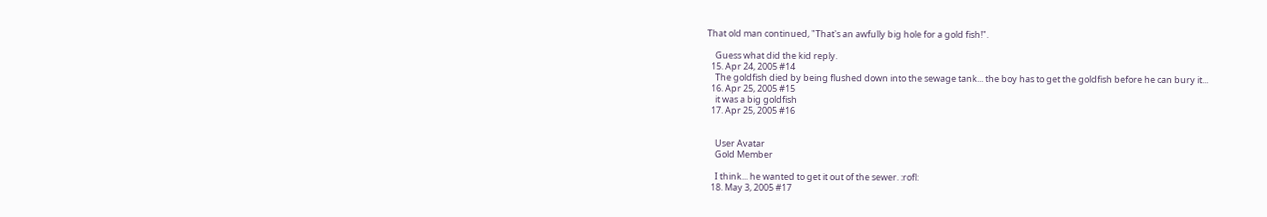That old man continued, "That's an awfully big hole for a gold fish!".

    Guess what did the kid reply.
  15. Apr 24, 2005 #14
    The goldfish died by being flushed down into the sewage tank... the boy has to get the goldfish before he can bury it...
  16. Apr 25, 2005 #15
    it was a big goldfish
  17. Apr 25, 2005 #16


    User Avatar
    Gold Member

    I think... he wanted to get it out of the sewer. :rofl:
  18. May 3, 2005 #17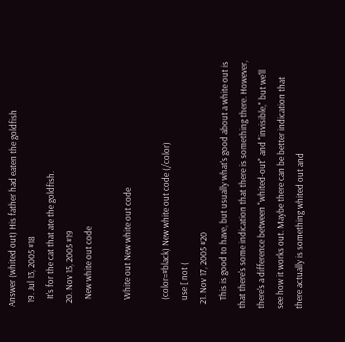Answer (whited out) His father had eaten the goldfish
  19. Jul 13, 2005 #18
    It's for the cat that ate the goldfish.
  20. Nov 15, 2005 #19
    New white out code

    White out New white out code

    (color=#black) New white out code (/color)
    use [ not (
  21. Nov 17, 2005 #20
    This is good to have, but usually what's good about a white out is that there's some indication that there is something there. However, there's a difference between "whited-out" and "invisible," but we'll see how it works out. Maybe there can be better indication that there actually is something whited out and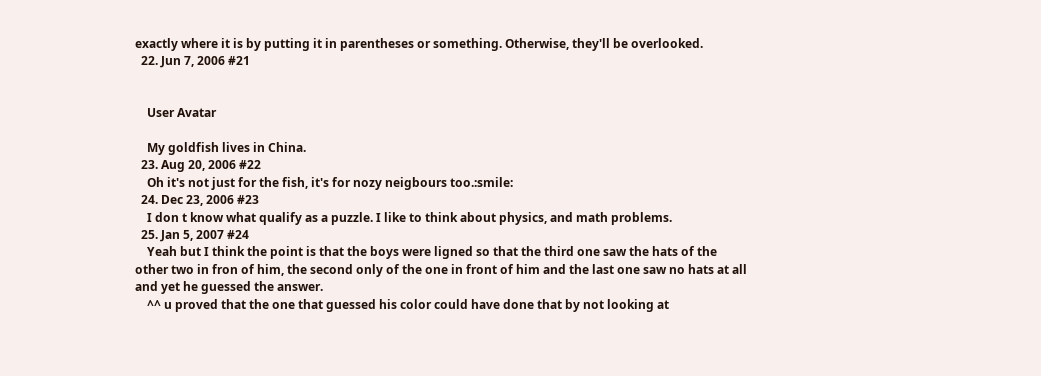exactly where it is by putting it in parentheses or something. Otherwise, they'll be overlooked.
  22. Jun 7, 2006 #21


    User Avatar

    My goldfish lives in China.
  23. Aug 20, 2006 #22
    Oh it's not just for the fish, it's for nozy neigbours too.:smile:
  24. Dec 23, 2006 #23
    I don t know what qualify as a puzzle. I like to think about physics, and math problems.
  25. Jan 5, 2007 #24
    Yeah but I think the point is that the boys were ligned so that the third one saw the hats of the other two in fron of him, the second only of the one in front of him and the last one saw no hats at all and yet he guessed the answer.
    ^^ u proved that the one that guessed his color could have done that by not looking at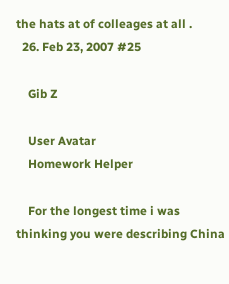the hats at of colleages at all .
  26. Feb 23, 2007 #25

    Gib Z

    User Avatar
    Homework Helper

    For the longest time i was thinking you were describing China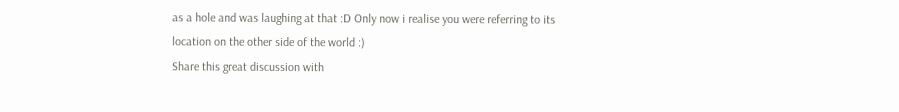as a hole and was laughing at that :D Only now i realise you were referring to its location on the other side of the world :)
Share this great discussion with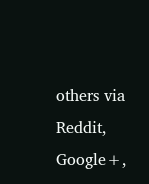others via Reddit, Google+,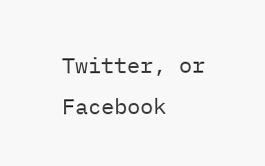Twitter, or Facebook